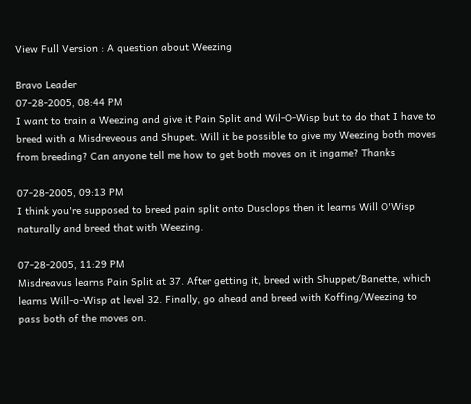View Full Version : A question about Weezing

Bravo Leader
07-28-2005, 08:44 PM
I want to train a Weezing and give it Pain Split and Wil-O-Wisp but to do that I have to breed with a Misdreveous and Shupet. Will it be possible to give my Weezing both moves from breeding? Can anyone tell me how to get both moves on it ingame? Thanks

07-28-2005, 09:13 PM
I think you're supposed to breed pain split onto Dusclops then it learns Will O'Wisp naturally and breed that with Weezing.

07-28-2005, 11:29 PM
Misdreavus learns Pain Split at 37. After getting it, breed with Shuppet/Banette, which learns Will-o-Wisp at level 32. Finally, go ahead and breed with Koffing/Weezing to pass both of the moves on.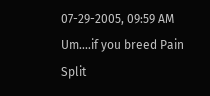07-29-2005, 09:59 AM
Um....if you breed Pain Split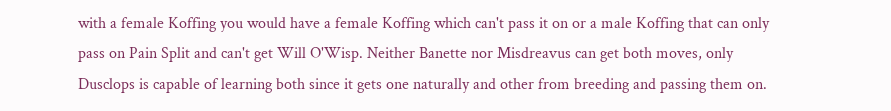with a female Koffing you would have a female Koffing which can't pass it on or a male Koffing that can only pass on Pain Split and can't get Will O'Wisp. Neither Banette nor Misdreavus can get both moves, only Dusclops is capable of learning both since it gets one naturally and other from breeding and passing them on.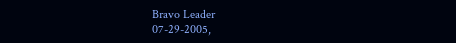Bravo Leader
07-29-2005,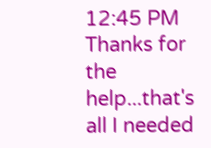12:45 PM
Thanks for the help...that's all I needed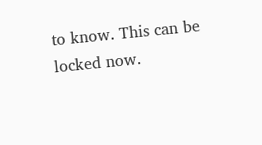to know. This can be locked now.